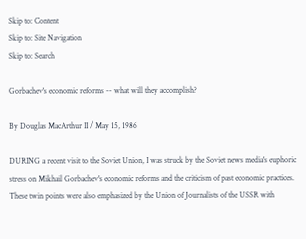Skip to: Content
Skip to: Site Navigation
Skip to: Search

Gorbachev's economic reforms -- what will they accomplish?

By Douglas MacArthur II / May 15, 1986

DURING a recent visit to the Soviet Union, I was struck by the Soviet news media's euphoric stress on Mikhail Gorbachev's economic reforms and the criticism of past economic practices. These twin points were also emphasized by the Union of Journalists of the USSR with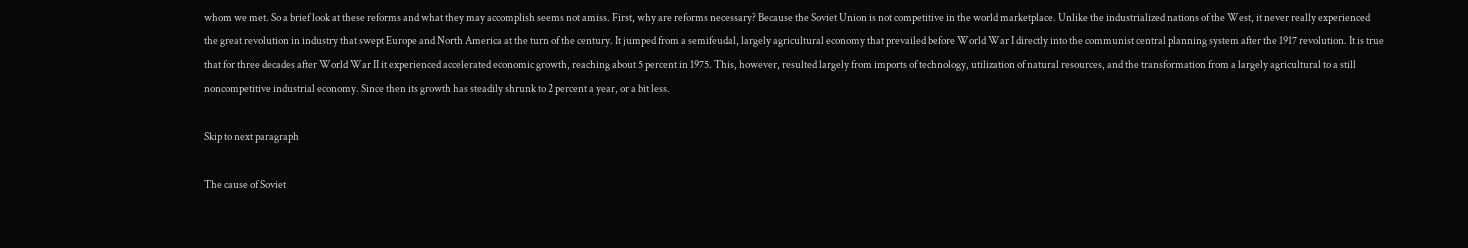whom we met. So a brief look at these reforms and what they may accomplish seems not amiss. First, why are reforms necessary? Because the Soviet Union is not competitive in the world marketplace. Unlike the industrialized nations of the West, it never really experienced the great revolution in industry that swept Europe and North America at the turn of the century. It jumped from a semifeudal, largely agricultural economy that prevailed before World War I directly into the communist central planning system after the 1917 revolution. It is true that for three decades after World War II it experienced accelerated economic growth, reaching about 5 percent in 1975. This, however, resulted largely from imports of technology, utilization of natural resources, and the transformation from a largely agricultural to a still noncompetitive industrial economy. Since then its growth has steadily shrunk to 2 percent a year, or a bit less.

Skip to next paragraph

The cause of Soviet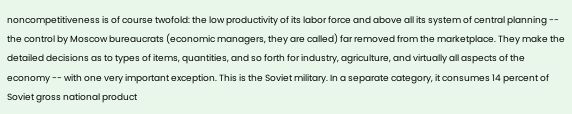noncompetitiveness is of course twofold: the low productivity of its labor force and above all its system of central planning -- the control by Moscow bureaucrats (economic managers, they are called) far removed from the marketplace. They make the detailed decisions as to types of items, quantities, and so forth for industry, agriculture, and virtually all aspects of the economy -- with one very important exception. This is the Soviet military. In a separate category, it consumes 14 percent of Soviet gross national product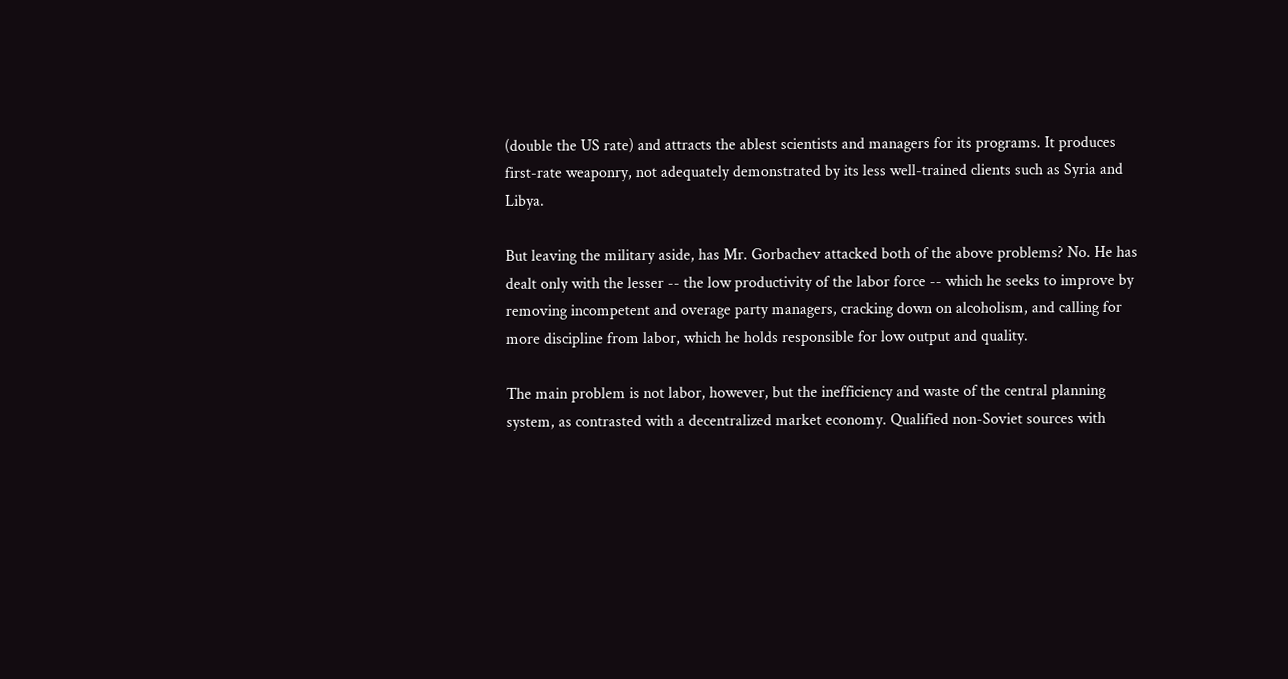(double the US rate) and attracts the ablest scientists and managers for its programs. It produces first-rate weaponry, not adequately demonstrated by its less well-trained clients such as Syria and Libya.

But leaving the military aside, has Mr. Gorbachev attacked both of the above problems? No. He has dealt only with the lesser -- the low productivity of the labor force -- which he seeks to improve by removing incompetent and overage party managers, cracking down on alcoholism, and calling for more discipline from labor, which he holds responsible for low output and quality.

The main problem is not labor, however, but the inefficiency and waste of the central planning system, as contrasted with a decentralized market economy. Qualified non-Soviet sources with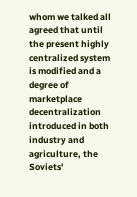whom we talked all agreed that until the present highly centralized system is modified and a degree of marketplace decentralization introduced in both industry and agriculture, the Soviets'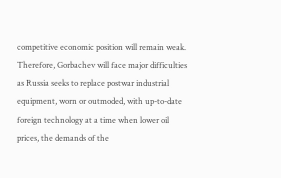competitive economic position will remain weak. Therefore, Gorbachev will face major difficulties as Russia seeks to replace postwar industrial equipment, worn or outmoded, with up-to-date foreign technology at a time when lower oil prices, the demands of the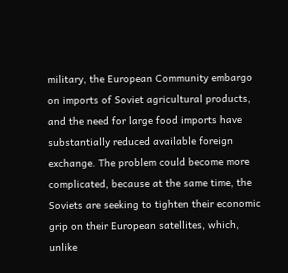military, the European Community embargo on imports of Soviet agricultural products, and the need for large food imports have substantially reduced available foreign exchange. The problem could become more complicated, because at the same time, the Soviets are seeking to tighten their economic grip on their European satellites, which, unlike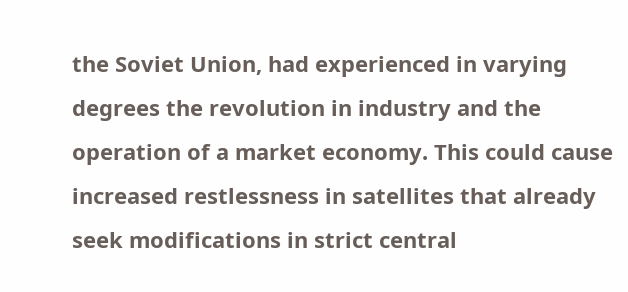the Soviet Union, had experienced in varying degrees the revolution in industry and the operation of a market economy. This could cause increased restlessness in satellites that already seek modifications in strict central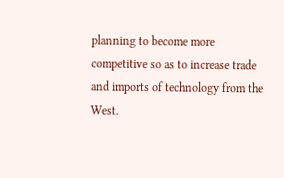planning to become more competitive so as to increase trade and imports of technology from the West.